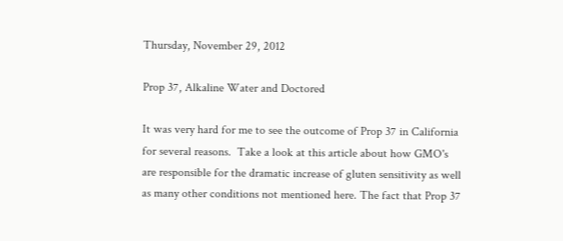Thursday, November 29, 2012

Prop 37, Alkaline Water and Doctored

It was very hard for me to see the outcome of Prop 37 in California for several reasons.  Take a look at this article about how GMO's are responsible for the dramatic increase of gluten sensitivity as well as many other conditions not mentioned here. The fact that Prop 37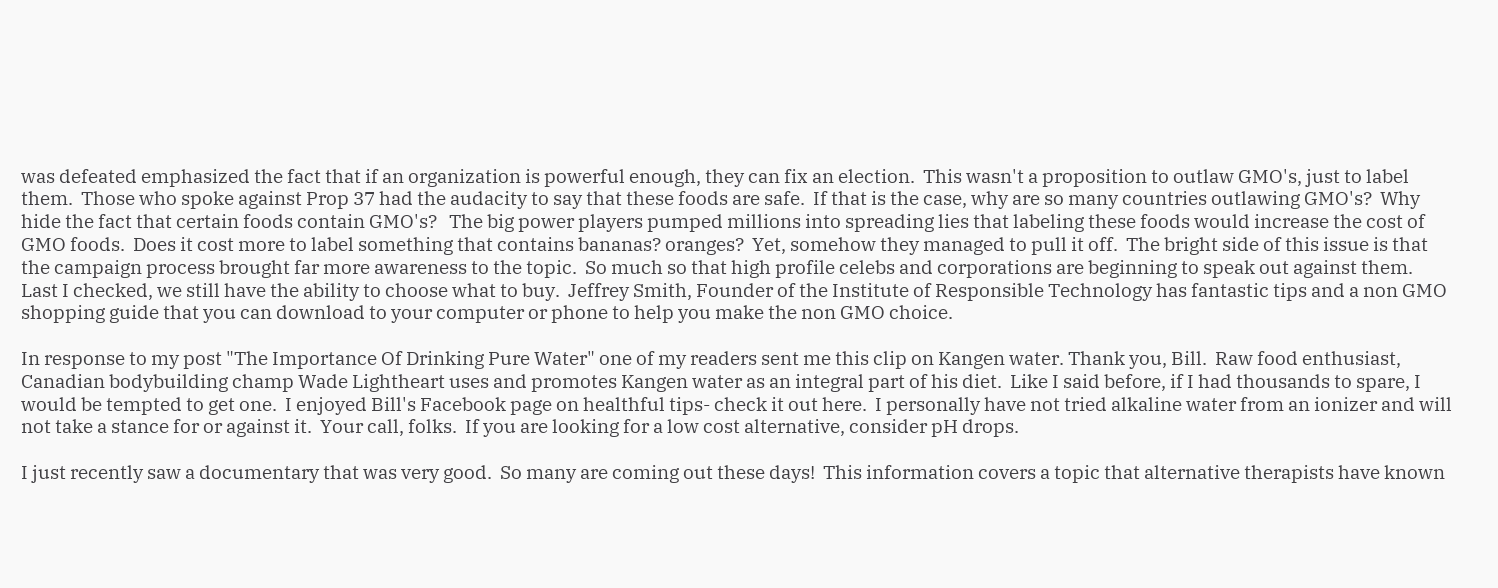was defeated emphasized the fact that if an organization is powerful enough, they can fix an election.  This wasn't a proposition to outlaw GMO's, just to label them.  Those who spoke against Prop 37 had the audacity to say that these foods are safe.  If that is the case, why are so many countries outlawing GMO's?  Why hide the fact that certain foods contain GMO's?   The big power players pumped millions into spreading lies that labeling these foods would increase the cost of GMO foods.  Does it cost more to label something that contains bananas? oranges?  Yet, somehow they managed to pull it off.  The bright side of this issue is that the campaign process brought far more awareness to the topic.  So much so that high profile celebs and corporations are beginning to speak out against them.  Last I checked, we still have the ability to choose what to buy.  Jeffrey Smith, Founder of the Institute of Responsible Technology has fantastic tips and a non GMO shopping guide that you can download to your computer or phone to help you make the non GMO choice.

In response to my post "The Importance Of Drinking Pure Water" one of my readers sent me this clip on Kangen water. Thank you, Bill.  Raw food enthusiast, Canadian bodybuilding champ Wade Lightheart uses and promotes Kangen water as an integral part of his diet.  Like I said before, if I had thousands to spare, I would be tempted to get one.  I enjoyed Bill's Facebook page on healthful tips- check it out here.  I personally have not tried alkaline water from an ionizer and will not take a stance for or against it.  Your call, folks.  If you are looking for a low cost alternative, consider pH drops.

I just recently saw a documentary that was very good.  So many are coming out these days!  This information covers a topic that alternative therapists have known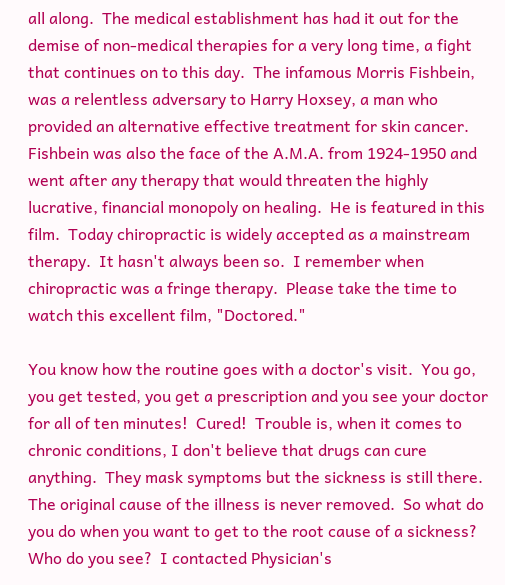all along.  The medical establishment has had it out for the demise of non-medical therapies for a very long time, a fight that continues on to this day.  The infamous Morris Fishbein, was a relentless adversary to Harry Hoxsey, a man who provided an alternative effective treatment for skin cancer.  Fishbein was also the face of the A.M.A. from 1924-1950 and went after any therapy that would threaten the highly lucrative, financial monopoly on healing.  He is featured in this film.  Today chiropractic is widely accepted as a mainstream therapy.  It hasn't always been so.  I remember when chiropractic was a fringe therapy.  Please take the time to watch this excellent film, "Doctored."

You know how the routine goes with a doctor's visit.  You go, you get tested, you get a prescription and you see your doctor for all of ten minutes!  Cured!  Trouble is, when it comes to chronic conditions, I don't believe that drugs can cure anything.  They mask symptoms but the sickness is still there.  The original cause of the illness is never removed.  So what do you do when you want to get to the root cause of a sickness?  Who do you see?  I contacted Physician's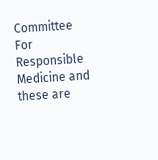Committee For Responsible Medicine and these are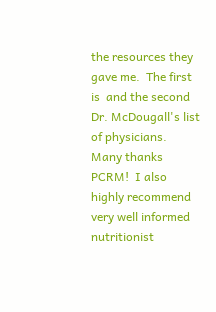the resources they gave me.  The first is  and the second Dr. McDougall's list of physicians.  Many thanks PCRM!  I also highly recommend very well informed nutritionist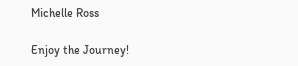Michelle Ross

Enjoy the Journey!